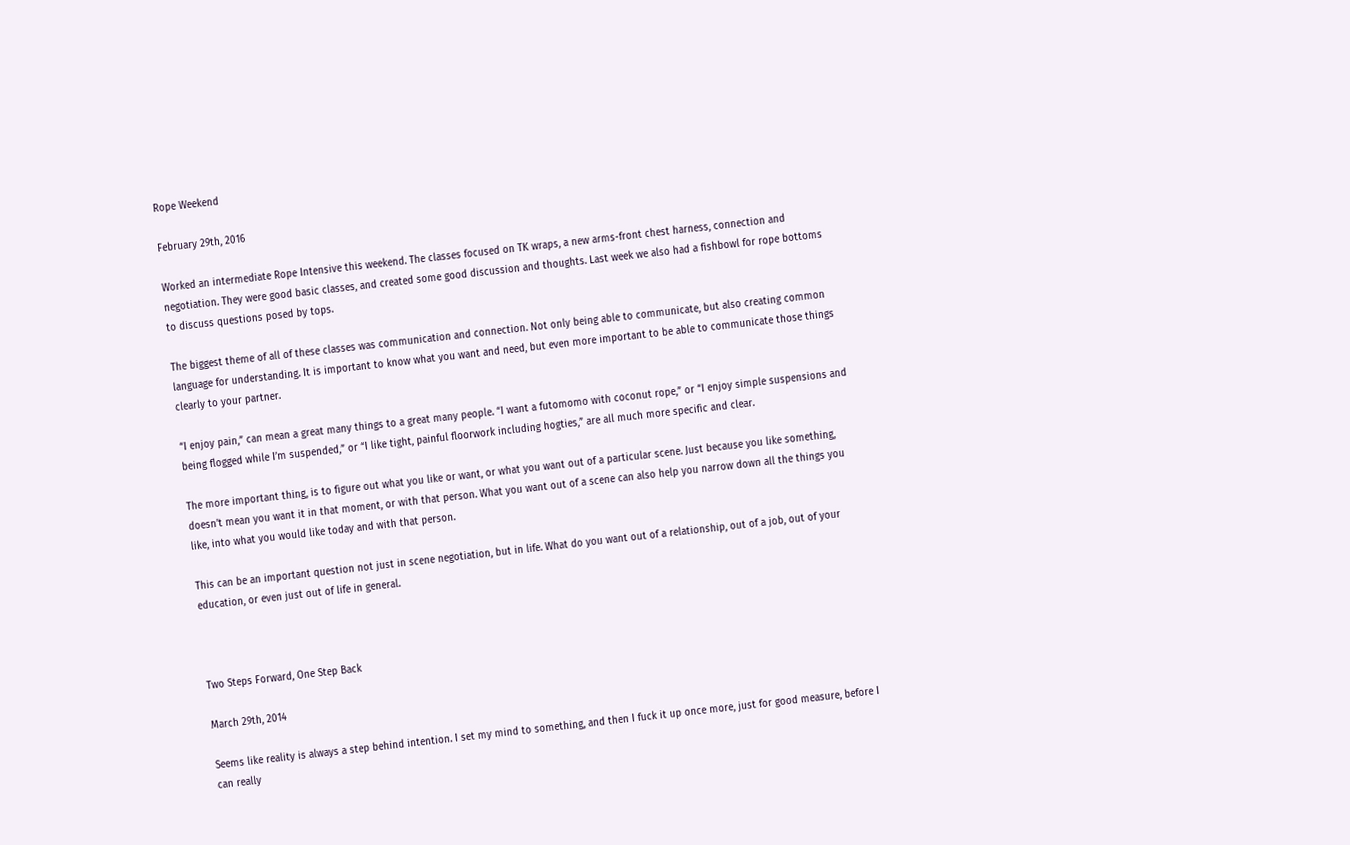Rope Weekend

February 29th, 2016

Worked an intermediate Rope Intensive this weekend. The classes focused on TK wraps, a new arms-front chest harness, connection and negotiation. They were good basic classes, and created some good discussion and thoughts. Last week we also had a fishbowl for rope bottoms to discuss questions posed by tops.

The biggest theme of all of these classes was communication and connection. Not only being able to communicate, but also creating common language for understanding. It is important to know what you want and need, but even more important to be able to communicate those things clearly to your partner.

“I enjoy pain,” can mean a great many things to a great many people. “I want a futomomo with coconut rope,” or “I enjoy simple suspensions and being flogged while I’m suspended,” or “I like tight, painful floorwork including hogties,” are all much more specific and clear.

The more important thing, is to figure out what you like or want, or what you want out of a particular scene. Just because you like something, doesn’t mean you want it in that moment, or with that person. What you want out of a scene can also help you narrow down all the things you like, into what you would like today and with that person.

This can be an important question not just in scene negotiation, but in life. What do you want out of a relationship, out of a job, out of your education, or even just out of life in general.



Two Steps Forward, One Step Back

March 29th, 2014

Seems like reality is always a step behind intention. I set my mind to something, and then I fuck it up once more, just for good measure, before I can really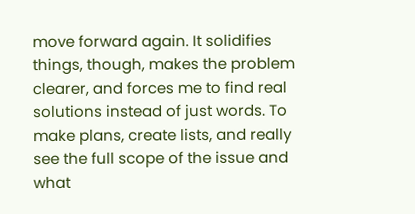move forward again. It solidifies things, though, makes the problem clearer, and forces me to find real solutions instead of just words. To make plans, create lists, and really see the full scope of the issue and what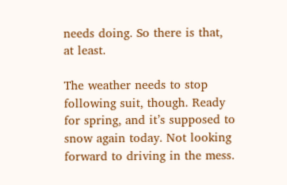needs doing. So there is that, at least.

The weather needs to stop following suit, though. Ready for spring, and it’s supposed to snow again today. Not looking forward to driving in the mess.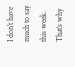I don’t have much to say this week. That’s why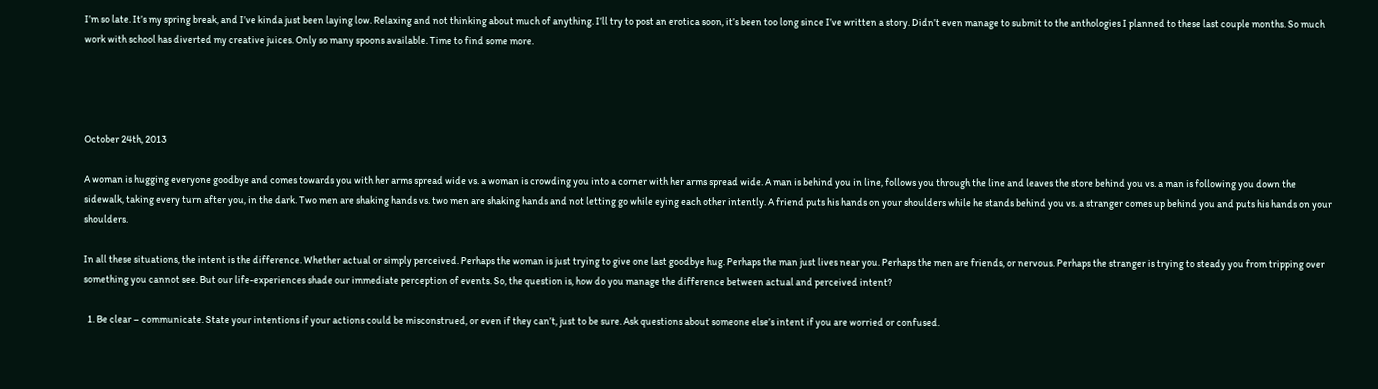I’m so late. It’s my spring break, and I’ve kinda just been laying low. Relaxing and not thinking about much of anything. I’ll try to post an erotica soon, it’s been too long since I’ve written a story. Didn’t even manage to submit to the anthologies I planned to these last couple months. So much work with school has diverted my creative juices. Only so many spoons available. Time to find some more.




October 24th, 2013

A woman is hugging everyone goodbye and comes towards you with her arms spread wide vs. a woman is crowding you into a corner with her arms spread wide. A man is behind you in line, follows you through the line and leaves the store behind you vs. a man is following you down the sidewalk, taking every turn after you, in the dark. Two men are shaking hands vs. two men are shaking hands and not letting go while eying each other intently. A friend puts his hands on your shoulders while he stands behind you vs. a stranger comes up behind you and puts his hands on your shoulders.

In all these situations, the intent is the difference. Whether actual or simply perceived. Perhaps the woman is just trying to give one last goodbye hug. Perhaps the man just lives near you. Perhaps the men are friends, or nervous. Perhaps the stranger is trying to steady you from tripping over something you cannot see. But our life-experiences shade our immediate perception of events. So, the question is, how do you manage the difference between actual and perceived intent?

  1. Be clear – communicate. State your intentions if your actions could be misconstrued, or even if they can’t, just to be sure. Ask questions about someone else’s intent if you are worried or confused.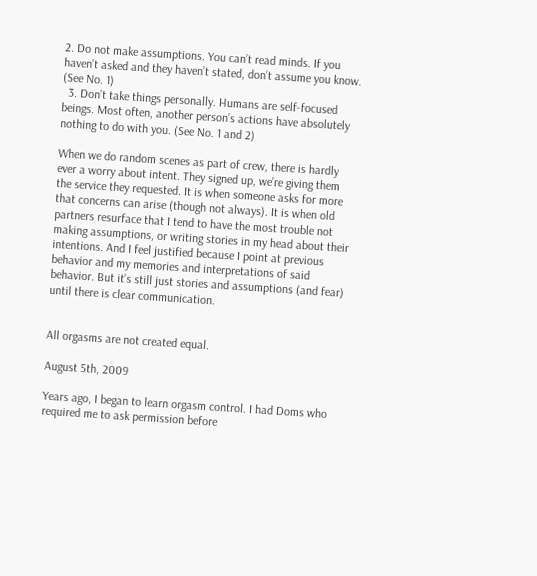2. Do not make assumptions. You can’t read minds. If you haven’t asked and they haven’t stated, don’t assume you know. (See No. 1)
  3. Don’t take things personally. Humans are self-focused beings. Most often, another person’s actions have absolutely nothing to do with you. (See No. 1 and 2)

When we do random scenes as part of crew, there is hardly ever a worry about intent. They signed up, we’re giving them the service they requested. It is when someone asks for more that concerns can arise (though not always). It is when old partners resurface that I tend to have the most trouble not making assumptions, or writing stories in my head about their intentions. And I feel justified because I point at previous behavior and my memories and interpretations of said behavior. But it’s still just stories and assumptions (and fear) until there is clear communication.


All orgasms are not created equal.

August 5th, 2009

Years ago, I began to learn orgasm control. I had Doms who required me to ask permission before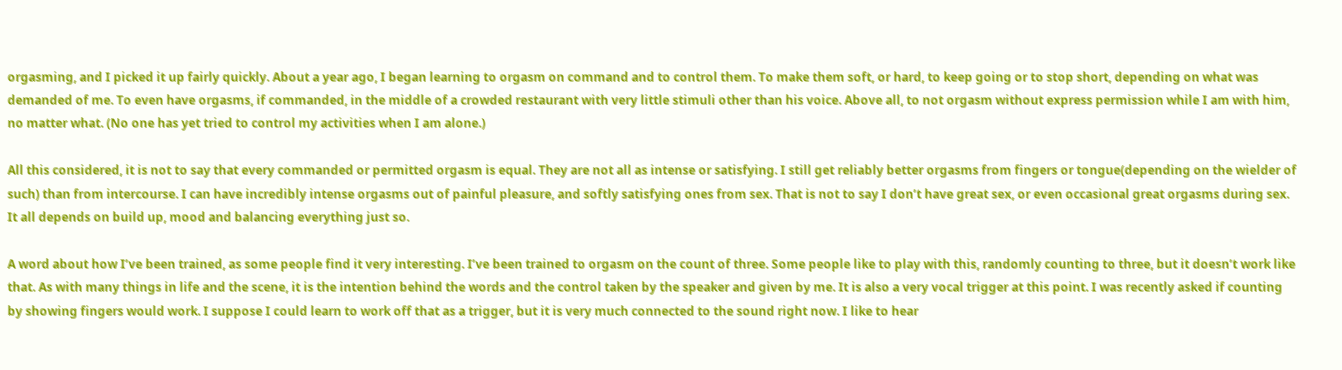orgasming, and I picked it up fairly quickly. About a year ago, I began learning to orgasm on command and to control them. To make them soft, or hard, to keep going or to stop short, depending on what was demanded of me. To even have orgasms, if commanded, in the middle of a crowded restaurant with very little stimuli other than his voice. Above all, to not orgasm without express permission while I am with him, no matter what. (No one has yet tried to control my activities when I am alone.)

All this considered, it is not to say that every commanded or permitted orgasm is equal. They are not all as intense or satisfying. I still get reliably better orgasms from fingers or tongue(depending on the wielder of such) than from intercourse. I can have incredibly intense orgasms out of painful pleasure, and softly satisfying ones from sex. That is not to say I don’t have great sex, or even occasional great orgasms during sex. It all depends on build up, mood and balancing everything just so.

A word about how I’ve been trained, as some people find it very interesting. I’ve been trained to orgasm on the count of three. Some people like to play with this, randomly counting to three, but it doesn’t work like that. As with many things in life and the scene, it is the intention behind the words and the control taken by the speaker and given by me. It is also a very vocal trigger at this point. I was recently asked if counting by showing fingers would work. I suppose I could learn to work off that as a trigger, but it is very much connected to the sound right now. I like to hear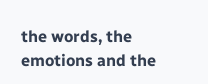the words, the emotions and the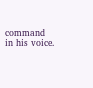command in his voice.